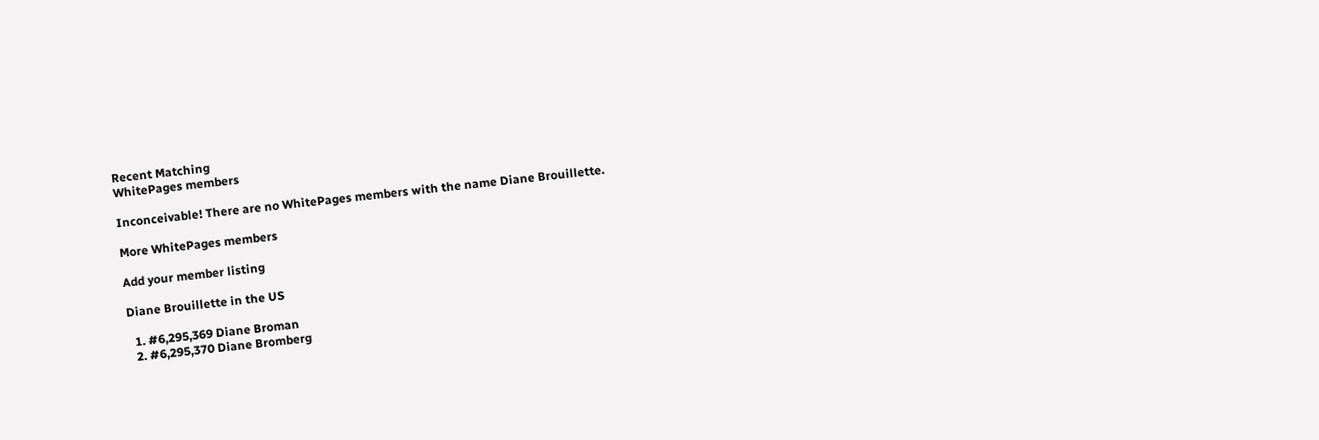Recent Matching
WhitePages members

Inconceivable! There are no WhitePages members with the name Diane Brouillette.

More WhitePages members

Add your member listing

Diane Brouillette in the US

  1. #6,295,369 Diane Broman
  2. #6,295,370 Diane Bromberg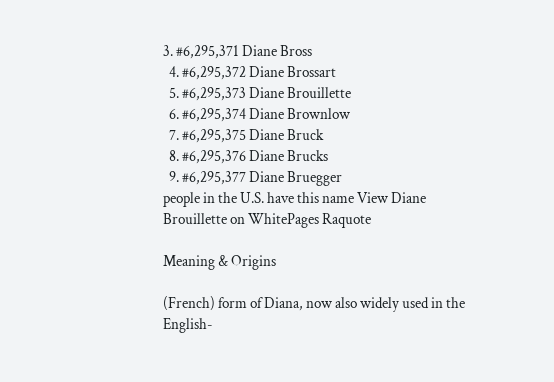3. #6,295,371 Diane Bross
  4. #6,295,372 Diane Brossart
  5. #6,295,373 Diane Brouillette
  6. #6,295,374 Diane Brownlow
  7. #6,295,375 Diane Bruck
  8. #6,295,376 Diane Brucks
  9. #6,295,377 Diane Bruegger
people in the U.S. have this name View Diane Brouillette on WhitePages Raquote

Meaning & Origins

(French) form of Diana, now also widely used in the English-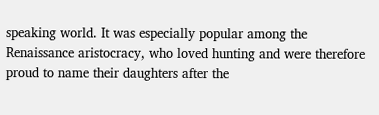speaking world. It was especially popular among the Renaissance aristocracy, who loved hunting and were therefore proud to name their daughters after the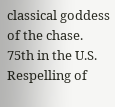classical goddess of the chase.
75th in the U.S.
Respelling of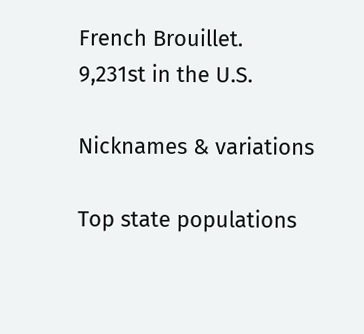French Brouillet.
9,231st in the U.S.

Nicknames & variations

Top state populations